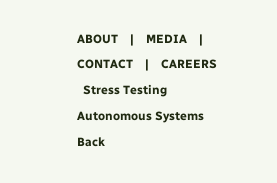ABOUT    |    MEDIA    |    CONTACT    |    CAREERS
  Stress Testing Autonomous Systems
Back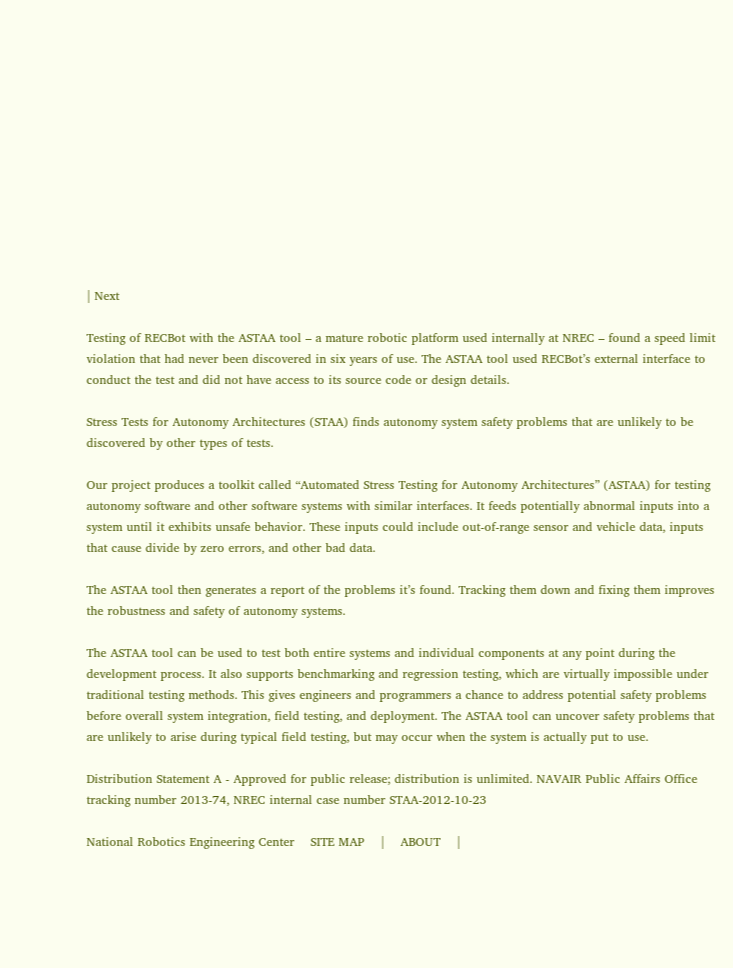| Next

Testing of RECBot with the ASTAA tool – a mature robotic platform used internally at NREC – found a speed limit violation that had never been discovered in six years of use. The ASTAA tool used RECBot’s external interface to conduct the test and did not have access to its source code or design details.

Stress Tests for Autonomy Architectures (STAA) finds autonomy system safety problems that are unlikely to be discovered by other types of tests.

Our project produces a toolkit called “Automated Stress Testing for Autonomy Architectures” (ASTAA) for testing autonomy software and other software systems with similar interfaces. It feeds potentially abnormal inputs into a system until it exhibits unsafe behavior. These inputs could include out-of-range sensor and vehicle data, inputs that cause divide by zero errors, and other bad data.

The ASTAA tool then generates a report of the problems it’s found. Tracking them down and fixing them improves the robustness and safety of autonomy systems.

The ASTAA tool can be used to test both entire systems and individual components at any point during the development process. It also supports benchmarking and regression testing, which are virtually impossible under traditional testing methods. This gives engineers and programmers a chance to address potential safety problems before overall system integration, field testing, and deployment. The ASTAA tool can uncover safety problems that are unlikely to arise during typical field testing, but may occur when the system is actually put to use.

Distribution Statement A - Approved for public release; distribution is unlimited. NAVAIR Public Affairs Office tracking number 2013-74, NREC internal case number STAA-2012-10-23

National Robotics Engineering Center    SITE MAP    |    ABOUT    |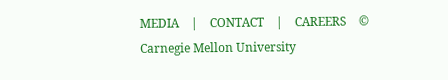MEDIA    |    CONTACT    |    CAREERS    © Carnegie Mellon University